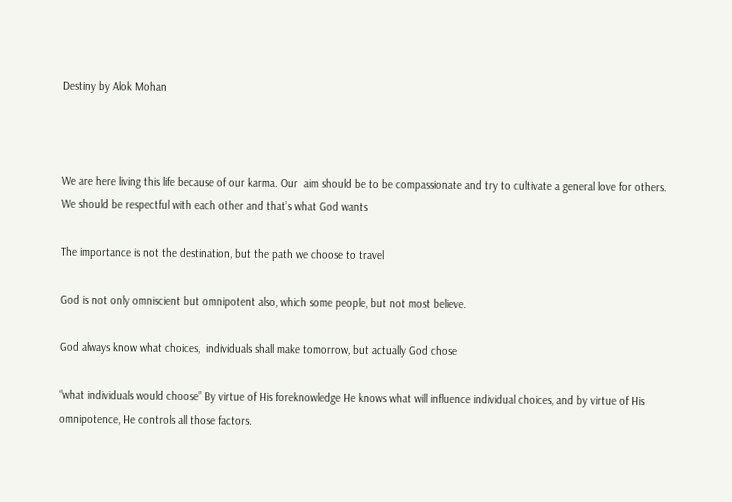Destiny by Alok Mohan



We are here living this life because of our karma. Our  aim should be to be compassionate and try to cultivate a general love for others. We should be respectful with each other and that’s what God wants

The importance is not the destination, but the path we choose to travel

God is not only omniscient but omnipotent also, which some people, but not most believe.

God always know what choices,  individuals shall make tomorrow, but actually God chose

“what individuals would choose” By virtue of His foreknowledge He knows what will influence individual choices, and by virtue of His omnipotence, He controls all those factors.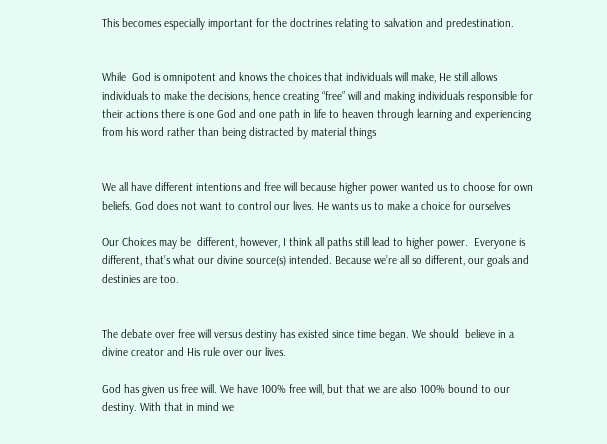This becomes especially important for the doctrines relating to salvation and predestination.


While  God is omnipotent and knows the choices that individuals will make, He still allows individuals to make the decisions, hence creating “free” will and making individuals responsible for their actions there is one God and one path in life to heaven through learning and experiencing from his word rather than being distracted by material things


We all have different intentions and free will because higher power wanted us to choose for own beliefs. God does not want to control our lives. He wants us to make a choice for ourselves

Our Choices may be  different, however, I think all paths still lead to higher power.  Everyone is different, that’s what our divine source(s) intended. Because we’re all so different, our goals and destinies are too.


The debate over free will versus destiny has existed since time began. We should  believe in a divine creator and His rule over our lives.

God has given us free will. We have 100% free will, but that we are also 100% bound to our destiny. With that in mind we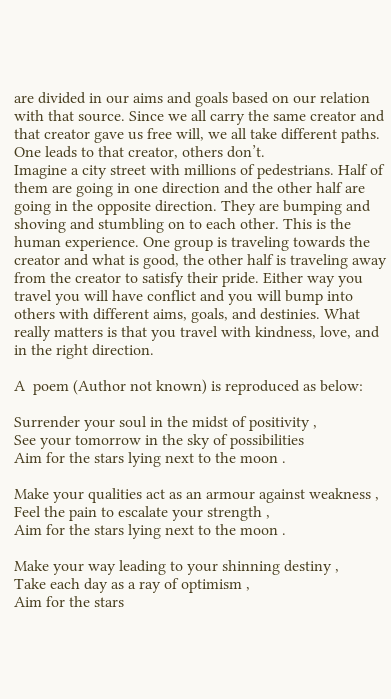are divided in our aims and goals based on our relation with that source. Since we all carry the same creator and that creator gave us free will, we all take different paths. One leads to that creator, others don’t.
Imagine a city street with millions of pedestrians. Half of them are going in one direction and the other half are going in the opposite direction. They are bumping and shoving and stumbling on to each other. This is the human experience. One group is traveling towards the creator and what is good, the other half is traveling away from the creator to satisfy their pride. Either way you travel you will have conflict and you will bump into others with different aims, goals, and destinies. What really matters is that you travel with kindness, love, and in the right direction.

A  poem (Author not known) is reproduced as below:

Surrender your soul in the midst of positivity ,
See your tomorrow in the sky of possibilities
Aim for the stars lying next to the moon .

Make your qualities act as an armour against weakness ,
Feel the pain to escalate your strength ,
Aim for the stars lying next to the moon .

Make your way leading to your shinning destiny ,
Take each day as a ray of optimism ,
Aim for the stars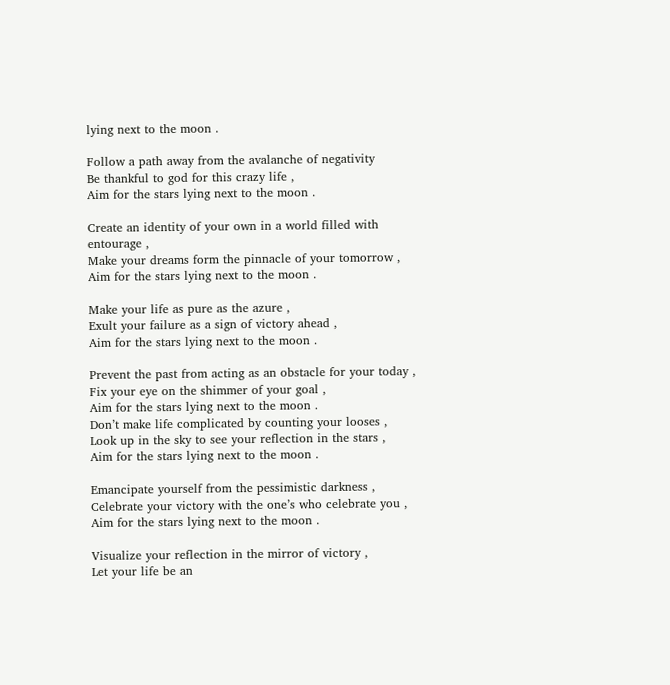lying next to the moon .

Follow a path away from the avalanche of negativity
Be thankful to god for this crazy life ,
Aim for the stars lying next to the moon .

Create an identity of your own in a world filled with entourage ,
Make your dreams form the pinnacle of your tomorrow ,
Aim for the stars lying next to the moon .

Make your life as pure as the azure ,
Exult your failure as a sign of victory ahead ,
Aim for the stars lying next to the moon .

Prevent the past from acting as an obstacle for your today ,
Fix your eye on the shimmer of your goal ,
Aim for the stars lying next to the moon .
Don’t make life complicated by counting your looses ,
Look up in the sky to see your reflection in the stars ,
Aim for the stars lying next to the moon .

Emancipate yourself from the pessimistic darkness ,
Celebrate your victory with the one’s who celebrate you ,
Aim for the stars lying next to the moon .

Visualize your reflection in the mirror of victory ,
Let your life be an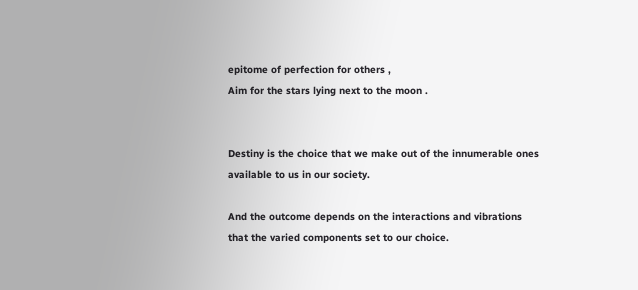epitome of perfection for others ,
Aim for the stars lying next to the moon .


Destiny is the choice that we make out of the innumerable ones available to us in our society.

And the outcome depends on the interactions and vibrations that the varied components set to our choice.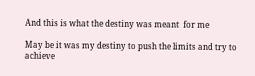And this is what the destiny was meant  for me

May be it was my destiny to push the limits and try to  achieve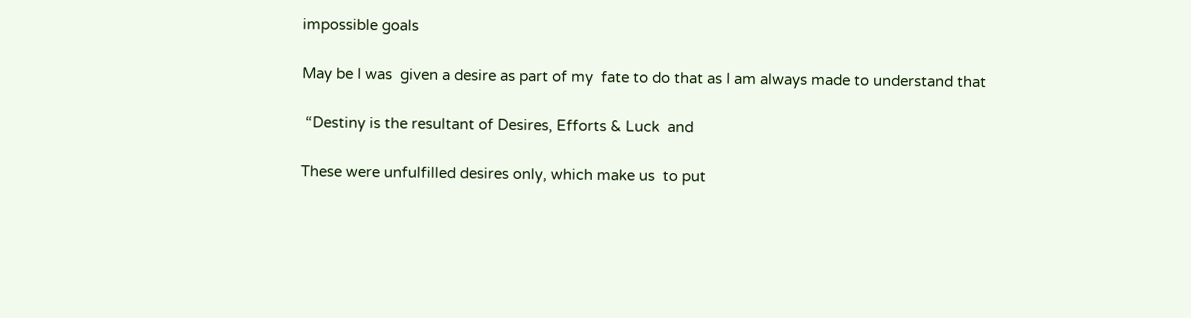impossible goals

May be I was  given a desire as part of my  fate to do that as I am always made to understand that

 “Destiny is the resultant of Desires, Efforts & Luck  and

These were unfulfilled desires only, which make us  to put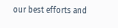our best efforts and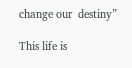change our  destiny”

This life is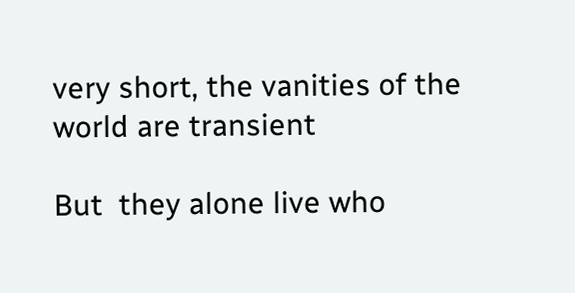very short, the vanities of the world are transient

But  they alone live who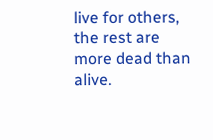live for others, the rest are more dead than alive.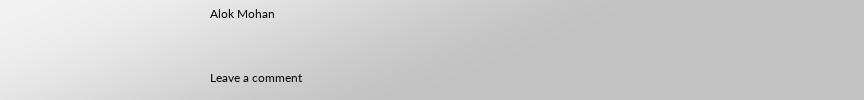Alok Mohan


Leave a comment